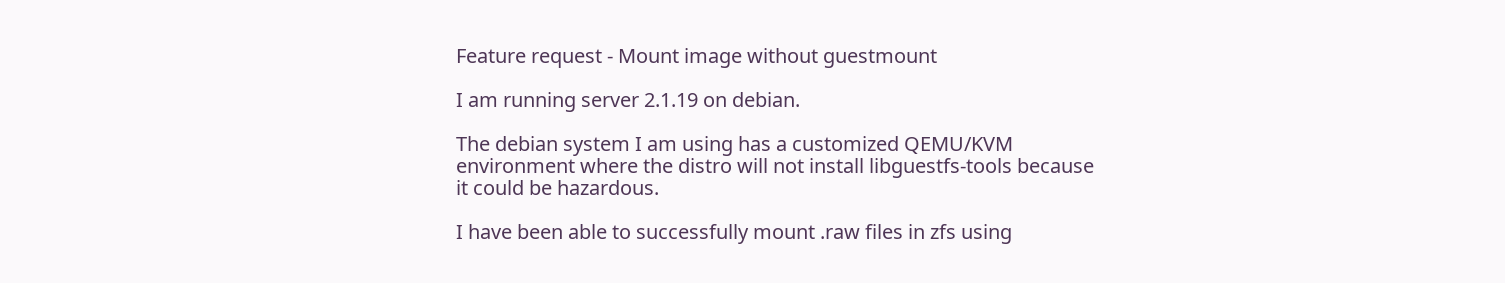Feature request - Mount image without guestmount

I am running server 2.1.19 on debian.

The debian system I am using has a customized QEMU/KVM environment where the distro will not install libguestfs-tools because it could be hazardous.

I have been able to successfully mount .raw files in zfs using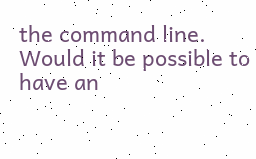the command line. Would it be possible to have an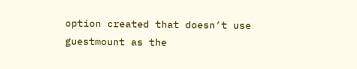option created that doesn’t use guestmount as the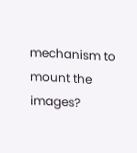mechanism to mount the images?